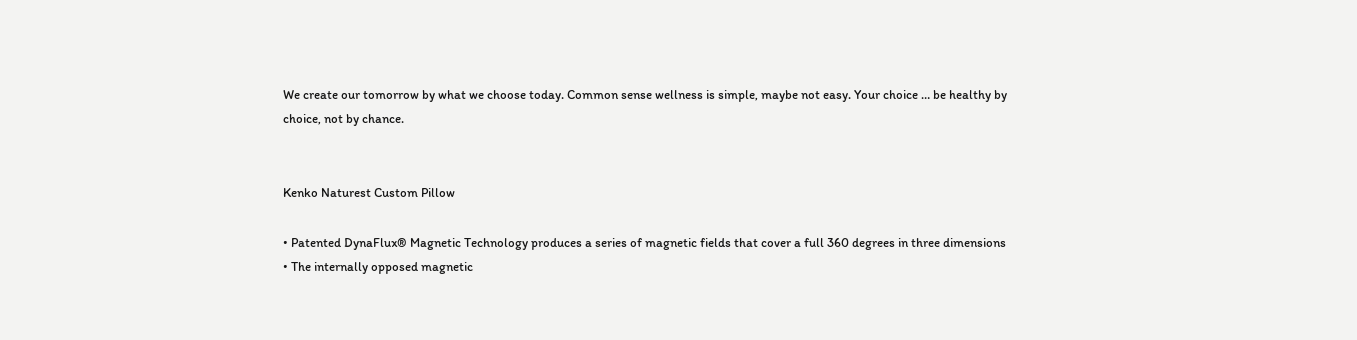We create our tomorrow by what we choose today. Common sense wellness is simple, maybe not easy. Your choice … be healthy by choice, not by chance.


Kenko Naturest Custom Pillow

• Patented DynaFlux® Magnetic Technology produces a series of magnetic fields that cover a full 360 degrees in three dimensions
• The internally opposed magnetic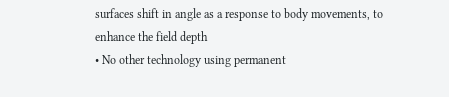surfaces shift in angle as a response to body movements, to enhance the field depth
• No other technology using permanent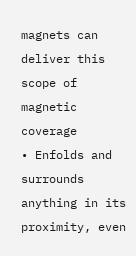magnets can deliver this scope of magnetic coverage
• Enfolds and surrounds anything in its proximity, even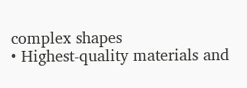complex shapes
• Highest-quality materials and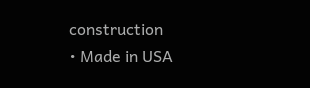construction
• Made in USA